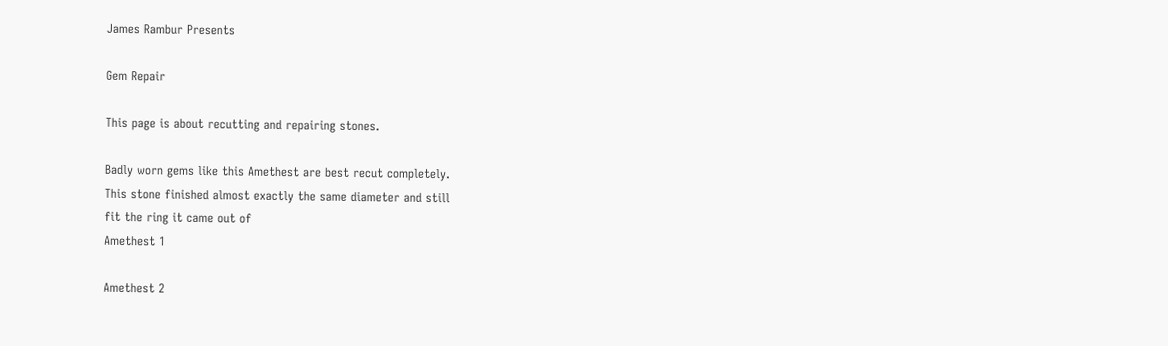James Rambur Presents

Gem Repair

This page is about recutting and repairing stones.

Badly worn gems like this Amethest are best recut completely.
This stone finished almost exactly the same diameter and still
fit the ring it came out of
Amethest 1

Amethest 2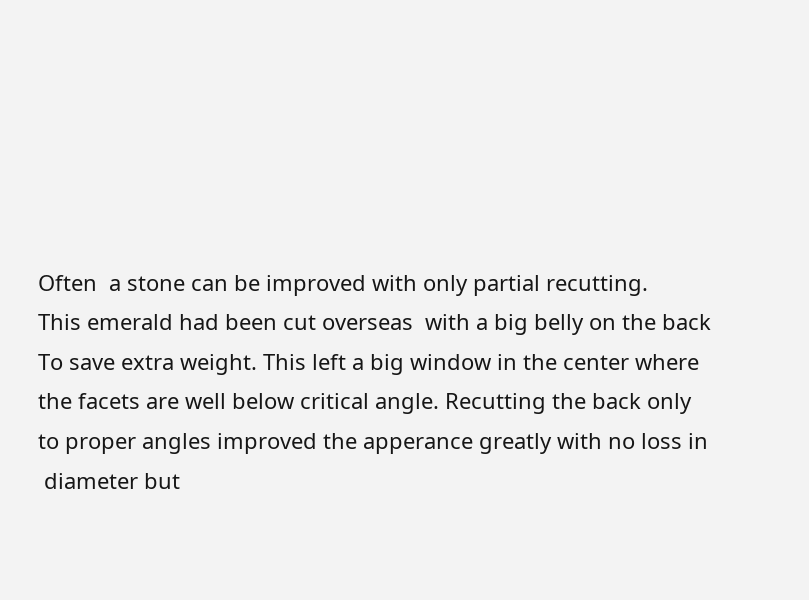Often  a stone can be improved with only partial recutting.
This emerald had been cut overseas  with a big belly on the back
To save extra weight. This left a big window in the center where
the facets are well below critical angle. Recutting the back only
to proper angles improved the apperance greatly with no loss in
 diameter but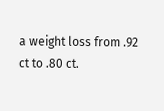a weight loss from .92 ct to .80 ct.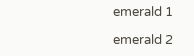emerald 1

emerald 2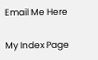Email Me Here

My Index Page